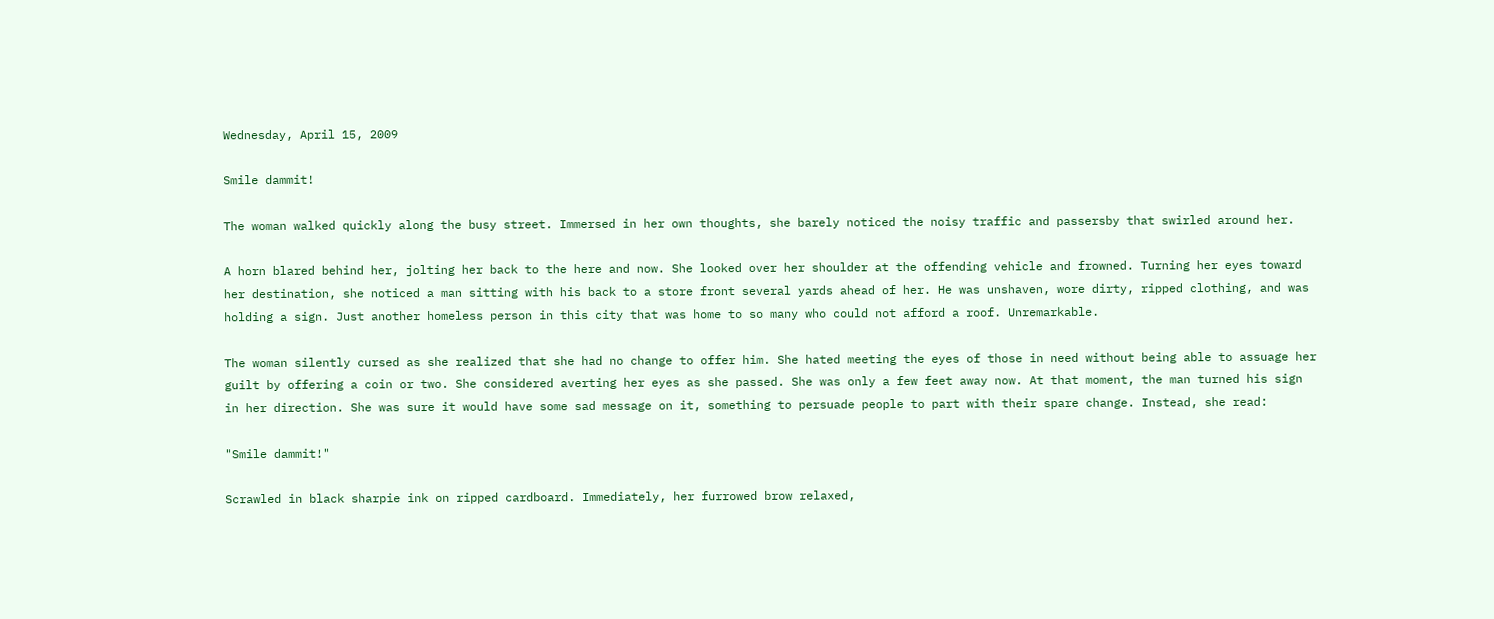Wednesday, April 15, 2009

Smile dammit!

The woman walked quickly along the busy street. Immersed in her own thoughts, she barely noticed the noisy traffic and passersby that swirled around her.

A horn blared behind her, jolting her back to the here and now. She looked over her shoulder at the offending vehicle and frowned. Turning her eyes toward her destination, she noticed a man sitting with his back to a store front several yards ahead of her. He was unshaven, wore dirty, ripped clothing, and was holding a sign. Just another homeless person in this city that was home to so many who could not afford a roof. Unremarkable.

The woman silently cursed as she realized that she had no change to offer him. She hated meeting the eyes of those in need without being able to assuage her guilt by offering a coin or two. She considered averting her eyes as she passed. She was only a few feet away now. At that moment, the man turned his sign in her direction. She was sure it would have some sad message on it, something to persuade people to part with their spare change. Instead, she read:

"Smile dammit!"

Scrawled in black sharpie ink on ripped cardboard. Immediately, her furrowed brow relaxed,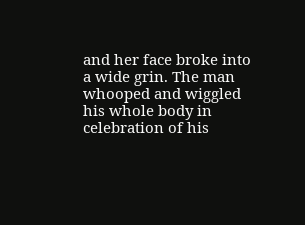and her face broke into a wide grin. The man whooped and wiggled his whole body in celebration of his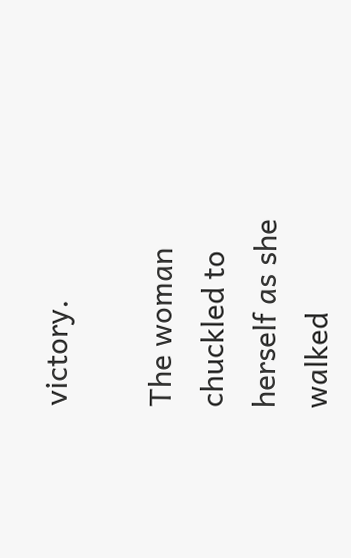victory.

The woman chuckled to herself as she walked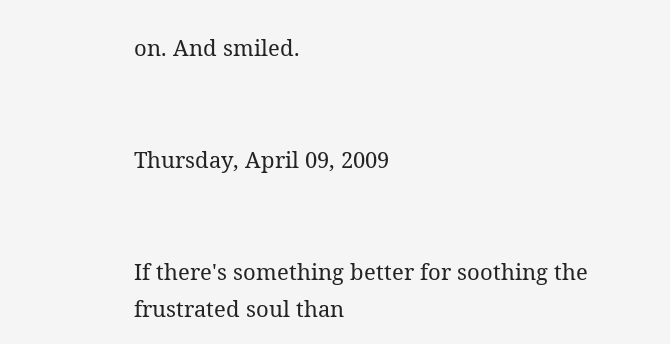on. And smiled.


Thursday, April 09, 2009


If there's something better for soothing the frustrated soul than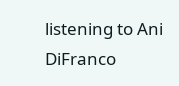listening to Ani DiFranco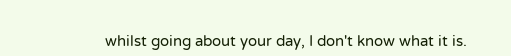whilst going about your day, I don't know what it is.